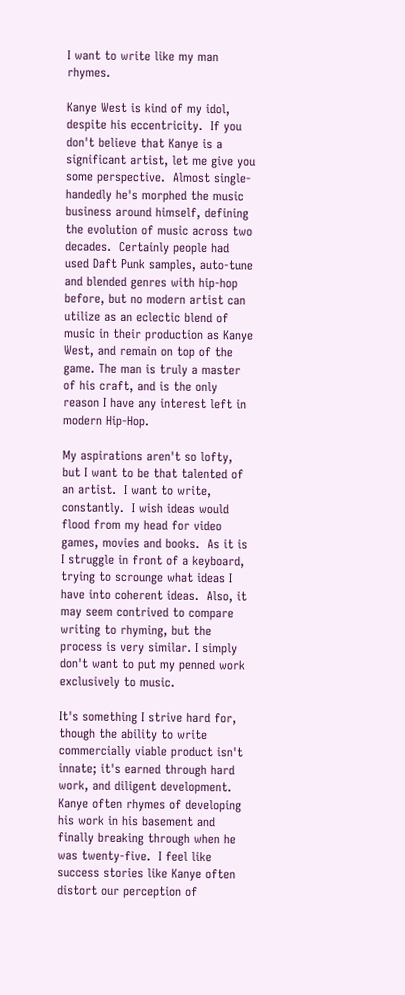I want to write like my man rhymes.

Kanye West is kind of my idol, despite his eccentricity.  If you don't believe that Kanye is a significant artist, let me give you some perspective.  Almost single-handedly he's morphed the music business around himself, defining the evolution of music across two decades.  Certainly people had used Daft Punk samples, auto-tune and blended genres with hip-hop before, but no modern artist can utilize as an eclectic blend of music in their production as Kanye West, and remain on top of the game. The man is truly a master of his craft, and is the only reason I have any interest left in modern Hip-Hop.

My aspirations aren't so lofty, but I want to be that talented of an artist.  I want to write, constantly.  I wish ideas would flood from my head for video games, movies and books.  As it is I struggle in front of a keyboard, trying to scrounge what ideas I have into coherent ideas.  Also, it may seem contrived to compare writing to rhyming, but the process is very similar. I simply don't want to put my penned work exclusively to music.

It's something I strive hard for, though the ability to write commercially viable product isn't innate; it's earned through hard work, and diligent development.  Kanye often rhymes of developing his work in his basement and finally breaking through when he was twenty-five.  I feel like success stories like Kanye often distort our perception of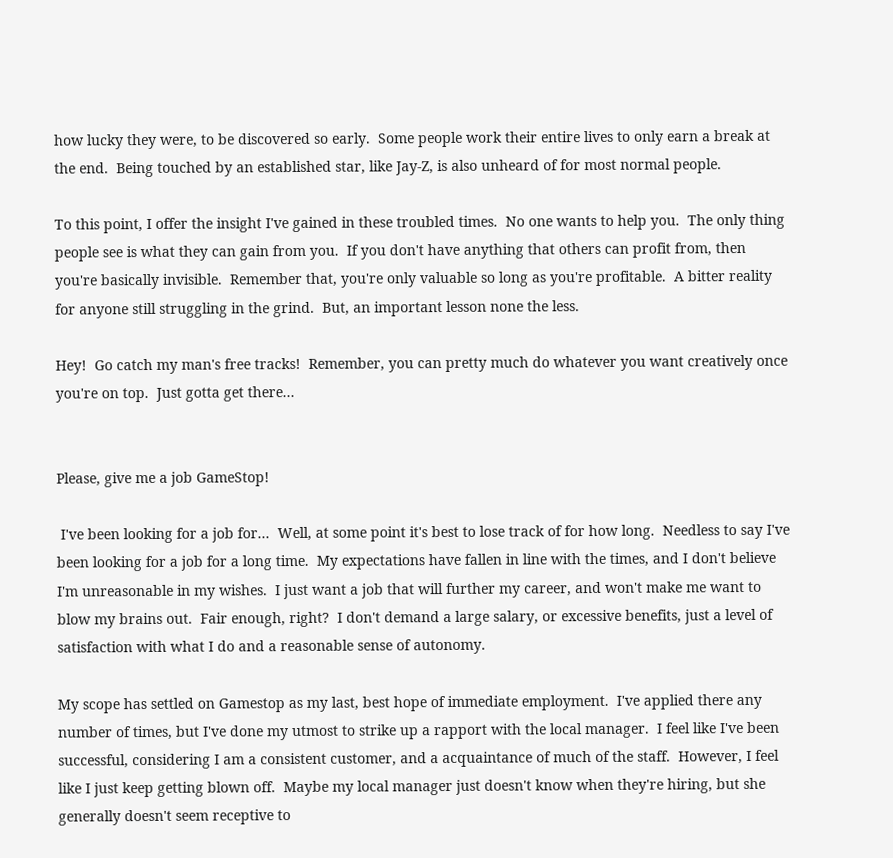how lucky they were, to be discovered so early.  Some people work their entire lives to only earn a break at the end.  Being touched by an established star, like Jay-Z, is also unheard of for most normal people.

To this point, I offer the insight I've gained in these troubled times.  No one wants to help you.  The only thing people see is what they can gain from you.  If you don't have anything that others can profit from, then you're basically invisible.  Remember that, you're only valuable so long as you're profitable.  A bitter reality for anyone still struggling in the grind.  But, an important lesson none the less.

Hey!  Go catch my man's free tracks!  Remember, you can pretty much do whatever you want creatively once you're on top.  Just gotta get there...


Please, give me a job GameStop!

 I've been looking for a job for...  Well, at some point it's best to lose track of for how long.  Needless to say I've been looking for a job for a long time.  My expectations have fallen in line with the times, and I don't believe I'm unreasonable in my wishes.  I just want a job that will further my career, and won't make me want to blow my brains out.  Fair enough, right?  I don't demand a large salary, or excessive benefits, just a level of satisfaction with what I do and a reasonable sense of autonomy.

My scope has settled on Gamestop as my last, best hope of immediate employment.  I've applied there any number of times, but I've done my utmost to strike up a rapport with the local manager.  I feel like I've been successful, considering I am a consistent customer, and a acquaintance of much of the staff.  However, I feel like I just keep getting blown off.  Maybe my local manager just doesn't know when they're hiring, but she generally doesn't seem receptive to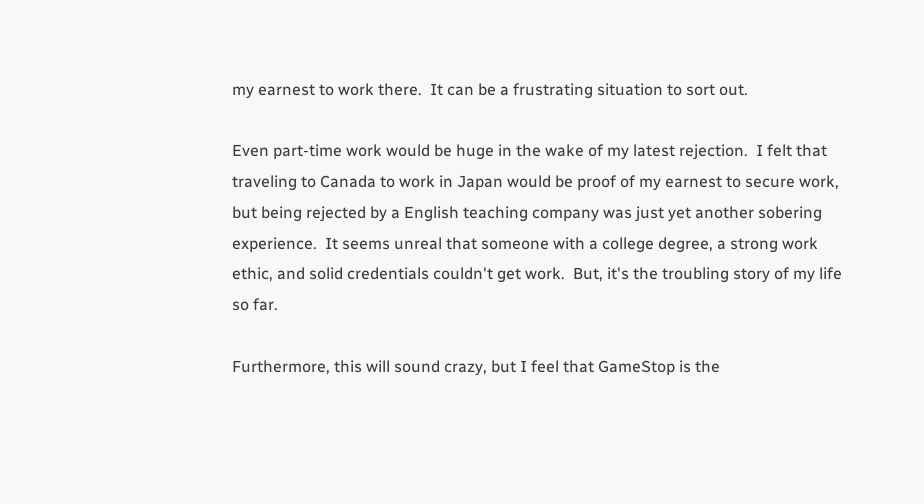my earnest to work there.  It can be a frustrating situation to sort out.

Even part-time work would be huge in the wake of my latest rejection.  I felt that traveling to Canada to work in Japan would be proof of my earnest to secure work, but being rejected by a English teaching company was just yet another sobering experience.  It seems unreal that someone with a college degree, a strong work ethic, and solid credentials couldn't get work.  But, it's the troubling story of my life so far.

Furthermore, this will sound crazy, but I feel that GameStop is the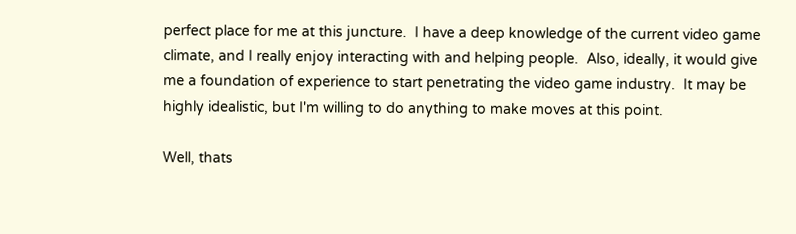perfect place for me at this juncture.  I have a deep knowledge of the current video game climate, and I really enjoy interacting with and helping people.  Also, ideally, it would give me a foundation of experience to start penetrating the video game industry.  It may be highly idealistic, but I'm willing to do anything to make moves at this point.

Well, thats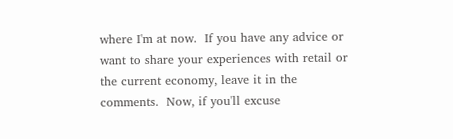where I'm at now.  If you have any advice or want to share your experiences with retail or the current economy, leave it in the comments.  Now, if you'll excuse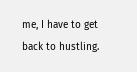me, I have to get back to hustling.